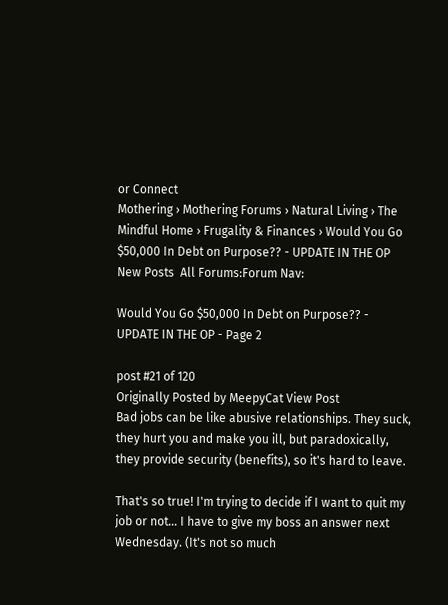or Connect
Mothering › Mothering Forums › Natural Living › The Mindful Home › Frugality & Finances › Would You Go $50,000 In Debt on Purpose?? - UPDATE IN THE OP
New Posts  All Forums:Forum Nav:

Would You Go $50,000 In Debt on Purpose?? - UPDATE IN THE OP - Page 2

post #21 of 120
Originally Posted by MeepyCat View Post
Bad jobs can be like abusive relationships. They suck, they hurt you and make you ill, but paradoxically, they provide security (benefits), so it's hard to leave.

That's so true! I'm trying to decide if I want to quit my job or not... I have to give my boss an answer next Wednesday. (It's not so much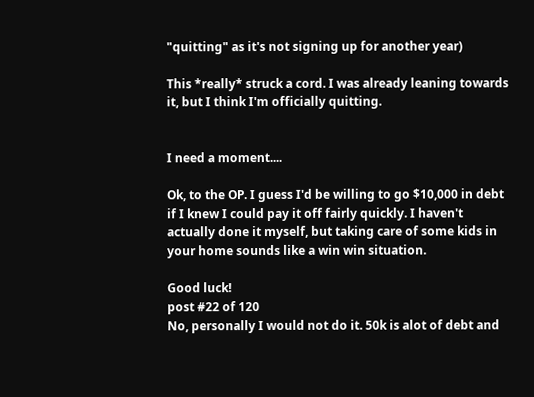"quitting" as it's not signing up for another year)

This *really* struck a cord. I was already leaning towards it, but I think I'm officially quitting.


I need a moment....

Ok, to the OP. I guess I'd be willing to go $10,000 in debt if I knew I could pay it off fairly quickly. I haven't actually done it myself, but taking care of some kids in your home sounds like a win win situation.

Good luck!
post #22 of 120
No, personally I would not do it. 50k is alot of debt and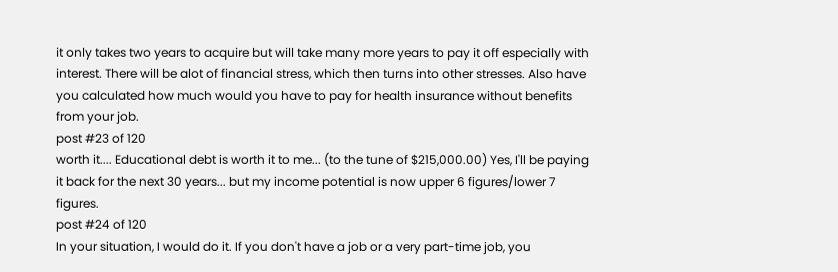it only takes two years to acquire but will take many more years to pay it off especially with interest. There will be alot of financial stress, which then turns into other stresses. Also have you calculated how much would you have to pay for health insurance without benefits from your job.
post #23 of 120
worth it.... Educational debt is worth it to me... (to the tune of $215,000.00) Yes, I'll be paying it back for the next 30 years... but my income potential is now upper 6 figures/lower 7 figures.
post #24 of 120
In your situation, I would do it. If you don't have a job or a very part-time job, you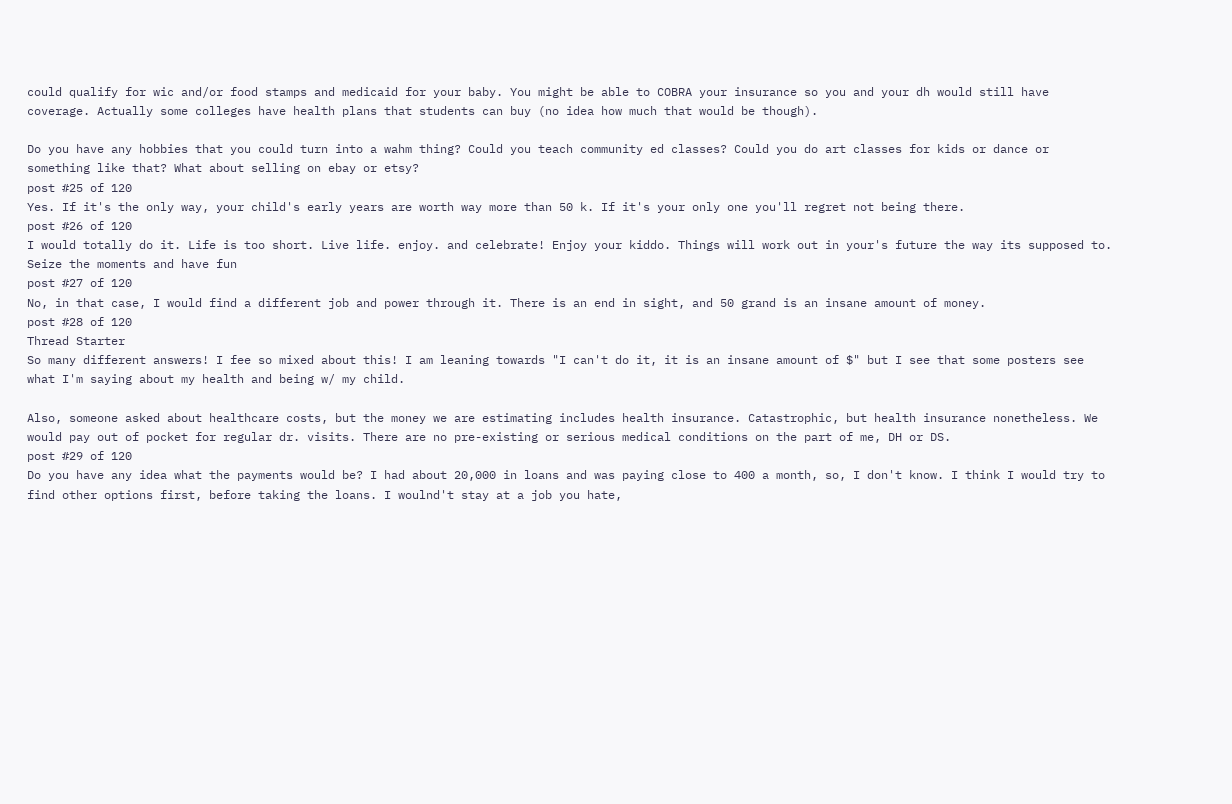could qualify for wic and/or food stamps and medicaid for your baby. You might be able to COBRA your insurance so you and your dh would still have coverage. Actually some colleges have health plans that students can buy (no idea how much that would be though).

Do you have any hobbies that you could turn into a wahm thing? Could you teach community ed classes? Could you do art classes for kids or dance or something like that? What about selling on ebay or etsy?
post #25 of 120
Yes. If it's the only way, your child's early years are worth way more than 50 k. If it's your only one you'll regret not being there.
post #26 of 120
I would totally do it. Life is too short. Live life. enjoy. and celebrate! Enjoy your kiddo. Things will work out in your's future the way its supposed to.
Seize the moments and have fun
post #27 of 120
No, in that case, I would find a different job and power through it. There is an end in sight, and 50 grand is an insane amount of money.
post #28 of 120
Thread Starter
So many different answers! I fee so mixed about this! I am leaning towards "I can't do it, it is an insane amount of $" but I see that some posters see what I'm saying about my health and being w/ my child.

Also, someone asked about healthcare costs, but the money we are estimating includes health insurance. Catastrophic, but health insurance nonetheless. We would pay out of pocket for regular dr. visits. There are no pre-existing or serious medical conditions on the part of me, DH or DS.
post #29 of 120
Do you have any idea what the payments would be? I had about 20,000 in loans and was paying close to 400 a month, so, I don't know. I think I would try to find other options first, before taking the loans. I woulnd't stay at a job you hate,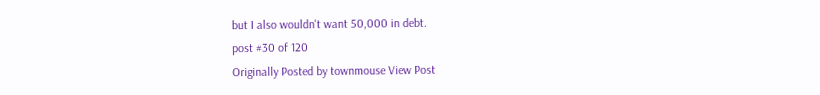but I also wouldn't want 50,000 in debt.
post #30 of 120
Originally Posted by townmouse View Post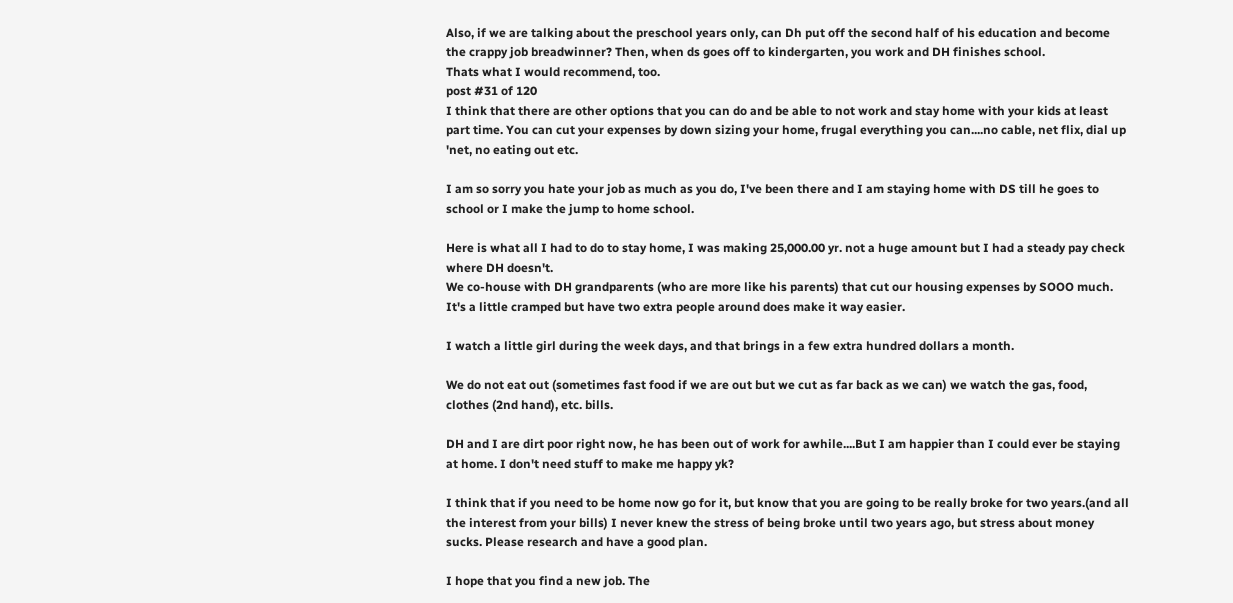Also, if we are talking about the preschool years only, can Dh put off the second half of his education and become the crappy job breadwinner? Then, when ds goes off to kindergarten, you work and DH finishes school.
Thats what I would recommend, too.
post #31 of 120
I think that there are other options that you can do and be able to not work and stay home with your kids at least part time. You can cut your expenses by down sizing your home, frugal everything you can....no cable, net flix, dial up 'net, no eating out etc.

I am so sorry you hate your job as much as you do, I've been there and I am staying home with DS till he goes to school or I make the jump to home school.

Here is what all I had to do to stay home, I was making 25,000.00 yr. not a huge amount but I had a steady pay check where DH doesn't.
We co-house with DH grandparents (who are more like his parents) that cut our housing expenses by SOOO much. It's a little cramped but have two extra people around does make it way easier.

I watch a little girl during the week days, and that brings in a few extra hundred dollars a month.

We do not eat out (sometimes fast food if we are out but we cut as far back as we can) we watch the gas, food, clothes (2nd hand), etc. bills.

DH and I are dirt poor right now, he has been out of work for awhile....But I am happier than I could ever be staying at home. I don't need stuff to make me happy yk?

I think that if you need to be home now go for it, but know that you are going to be really broke for two years.(and all the interest from your bills) I never knew the stress of being broke until two years ago, but stress about money sucks. Please research and have a good plan.

I hope that you find a new job. The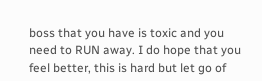boss that you have is toxic and you need to RUN away. I do hope that you feel better, this is hard but let go of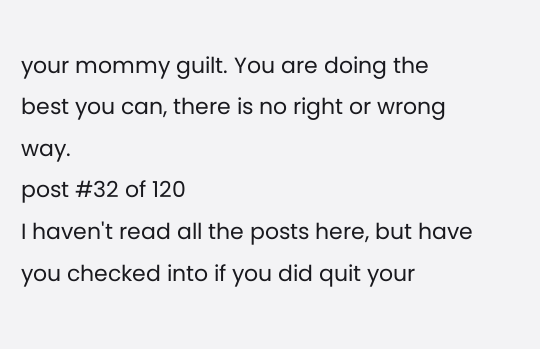your mommy guilt. You are doing the best you can, there is no right or wrong way.
post #32 of 120
I haven't read all the posts here, but have you checked into if you did quit your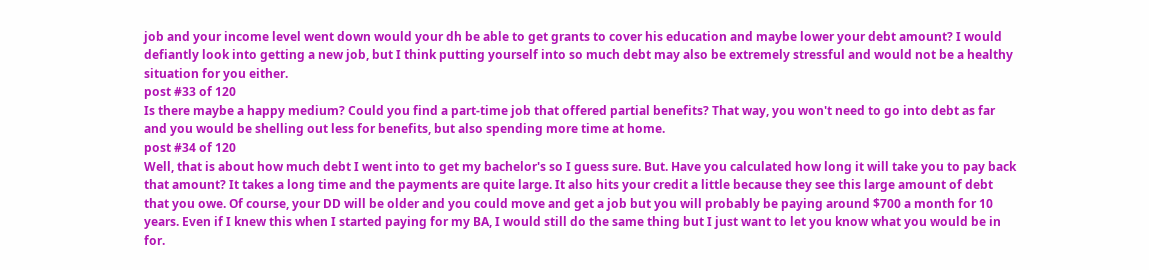job and your income level went down would your dh be able to get grants to cover his education and maybe lower your debt amount? I would defiantly look into getting a new job, but I think putting yourself into so much debt may also be extremely stressful and would not be a healthy situation for you either.
post #33 of 120
Is there maybe a happy medium? Could you find a part-time job that offered partial benefits? That way, you won't need to go into debt as far and you would be shelling out less for benefits, but also spending more time at home.
post #34 of 120
Well, that is about how much debt I went into to get my bachelor's so I guess sure. But. Have you calculated how long it will take you to pay back that amount? It takes a long time and the payments are quite large. It also hits your credit a little because they see this large amount of debt that you owe. Of course, your DD will be older and you could move and get a job but you will probably be paying around $700 a month for 10 years. Even if I knew this when I started paying for my BA, I would still do the same thing but I just want to let you know what you would be in for.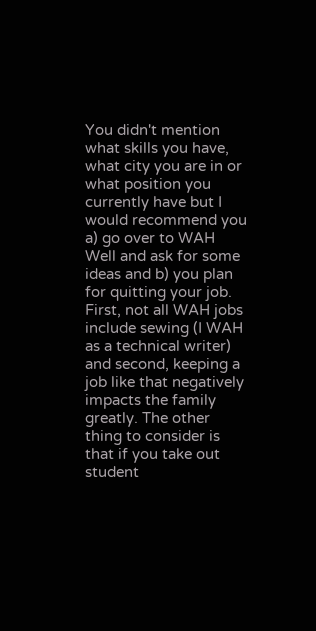You didn't mention what skills you have, what city you are in or what position you currently have but I would recommend you a) go over to WAH Well and ask for some ideas and b) you plan for quitting your job. First, not all WAH jobs include sewing (I WAH as a technical writer) and second, keeping a job like that negatively impacts the family greatly. The other thing to consider is that if you take out student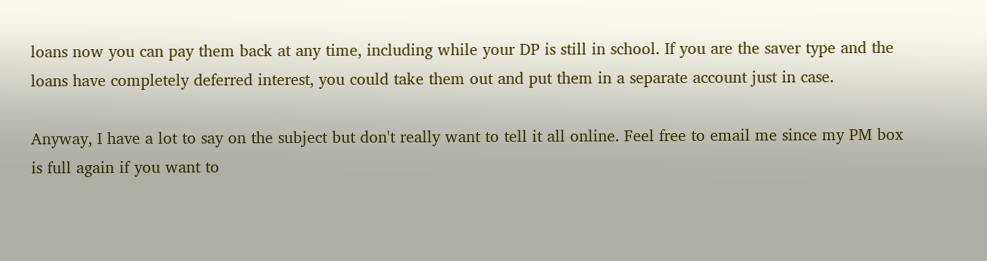loans now you can pay them back at any time, including while your DP is still in school. If you are the saver type and the loans have completely deferred interest, you could take them out and put them in a separate account just in case.

Anyway, I have a lot to say on the subject but don't really want to tell it all online. Feel free to email me since my PM box is full again if you want to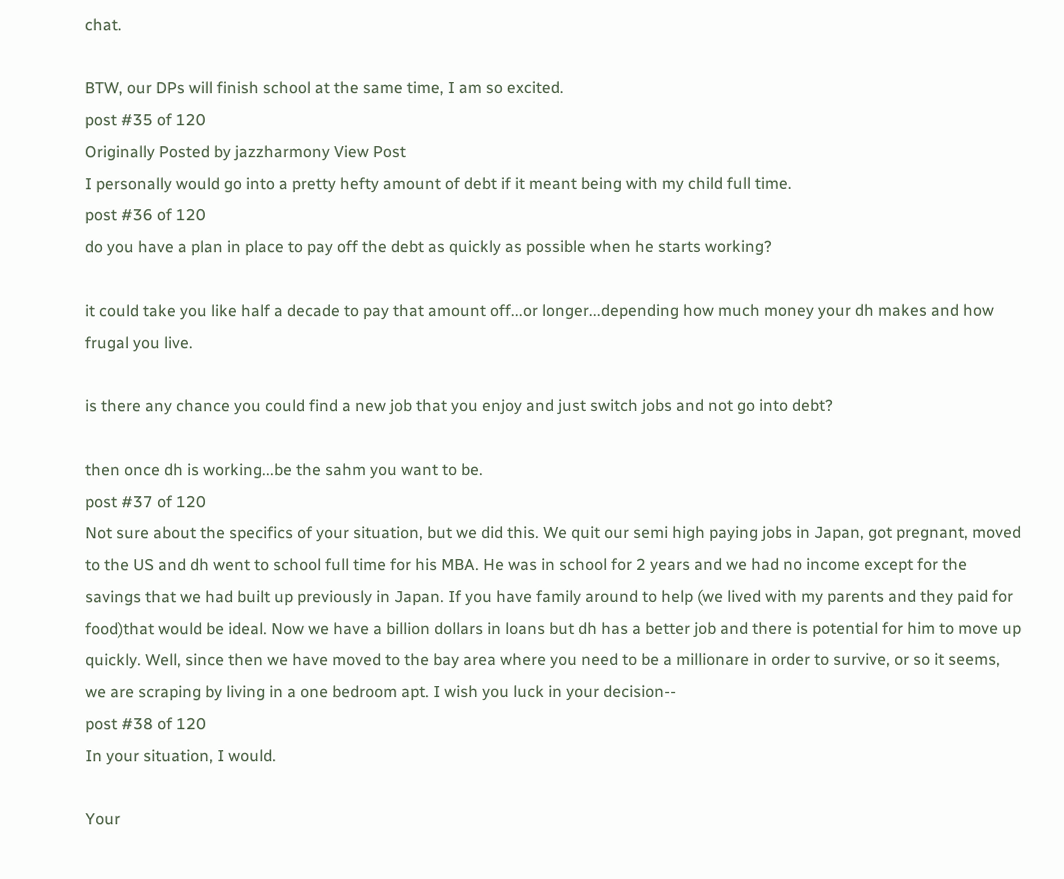chat.

BTW, our DPs will finish school at the same time, I am so excited.
post #35 of 120
Originally Posted by jazzharmony View Post
I personally would go into a pretty hefty amount of debt if it meant being with my child full time.
post #36 of 120
do you have a plan in place to pay off the debt as quickly as possible when he starts working?

it could take you like half a decade to pay that amount off...or longer...depending how much money your dh makes and how frugal you live.

is there any chance you could find a new job that you enjoy and just switch jobs and not go into debt?

then once dh is working...be the sahm you want to be.
post #37 of 120
Not sure about the specifics of your situation, but we did this. We quit our semi high paying jobs in Japan, got pregnant, moved to the US and dh went to school full time for his MBA. He was in school for 2 years and we had no income except for the savings that we had built up previously in Japan. If you have family around to help (we lived with my parents and they paid for food)that would be ideal. Now we have a billion dollars in loans but dh has a better job and there is potential for him to move up quickly. Well, since then we have moved to the bay area where you need to be a millionare in order to survive, or so it seems, we are scraping by living in a one bedroom apt. I wish you luck in your decision--
post #38 of 120
In your situation, I would.

Your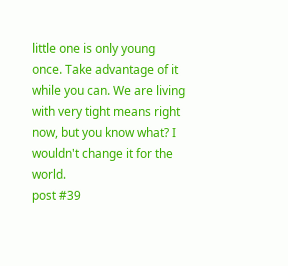little one is only young once. Take advantage of it while you can. We are living with very tight means right now, but you know what? I wouldn't change it for the world.
post #39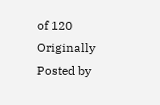of 120
Originally Posted by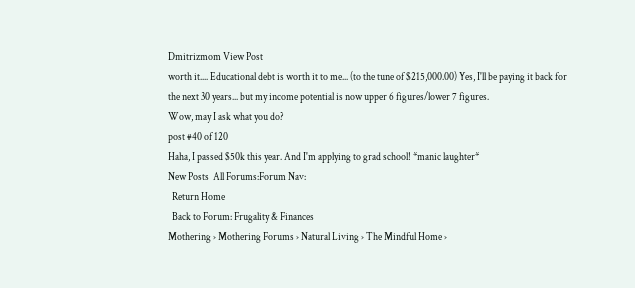Dmitrizmom View Post
worth it.... Educational debt is worth it to me... (to the tune of $215,000.00) Yes, I'll be paying it back for the next 30 years... but my income potential is now upper 6 figures/lower 7 figures.
Wow, may I ask what you do?
post #40 of 120
Haha, I passed $50k this year. And I'm applying to grad school! *manic laughter*
New Posts  All Forums:Forum Nav:
  Return Home
  Back to Forum: Frugality & Finances
Mothering › Mothering Forums › Natural Living › The Mindful Home ›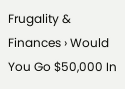Frugality & Finances › Would You Go $50,000 In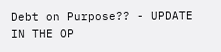Debt on Purpose?? - UPDATE IN THE OP